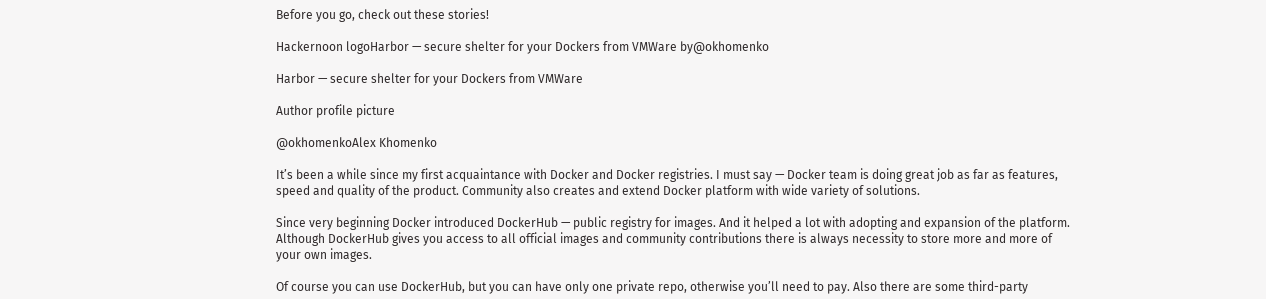Before you go, check out these stories!

Hackernoon logoHarbor — secure shelter for your Dockers from VMWare by@okhomenko

Harbor — secure shelter for your Dockers from VMWare

Author profile picture

@okhomenkoAlex Khomenko

It’s been a while since my first acquaintance with Docker and Docker registries. I must say — Docker team is doing great job as far as features, speed and quality of the product. Community also creates and extend Docker platform with wide variety of solutions.

Since very beginning Docker introduced DockerHub — public registry for images. And it helped a lot with adopting and expansion of the platform. Although DockerHub gives you access to all official images and community contributions there is always necessity to store more and more of your own images.

Of course you can use DockerHub, but you can have only one private repo, otherwise you’ll need to pay. Also there are some third-party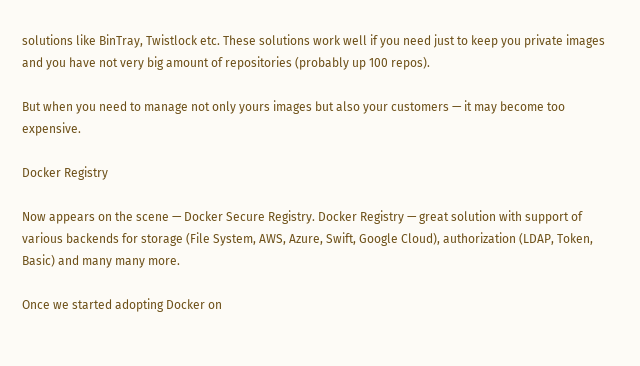solutions like BinTray, Twistlock etc. These solutions work well if you need just to keep you private images and you have not very big amount of repositories (probably up 100 repos).

But when you need to manage not only yours images but also your customers — it may become too expensive.

Docker Registry

Now appears on the scene — Docker Secure Registry. Docker Registry — great solution with support of various backends for storage (File System, AWS, Azure, Swift, Google Cloud), authorization (LDAP, Token, Basic) and many many more.

Once we started adopting Docker on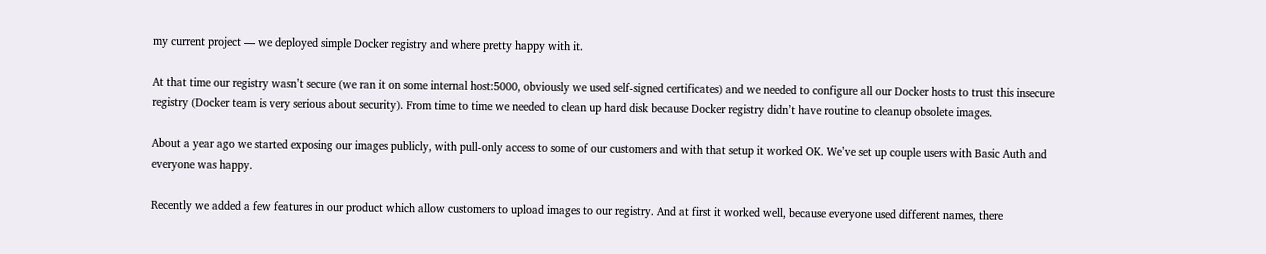my current project — we deployed simple Docker registry and where pretty happy with it.

At that time our registry wasn’t secure (we ran it on some internal host:5000, obviously we used self-signed certificates) and we needed to configure all our Docker hosts to trust this insecure registry (Docker team is very serious about security). From time to time we needed to clean up hard disk because Docker registry didn’t have routine to cleanup obsolete images.

About a year ago we started exposing our images publicly, with pull-only access to some of our customers and with that setup it worked OK. We’ve set up couple users with Basic Auth and everyone was happy.

Recently we added a few features in our product which allow customers to upload images to our registry. And at first it worked well, because everyone used different names, there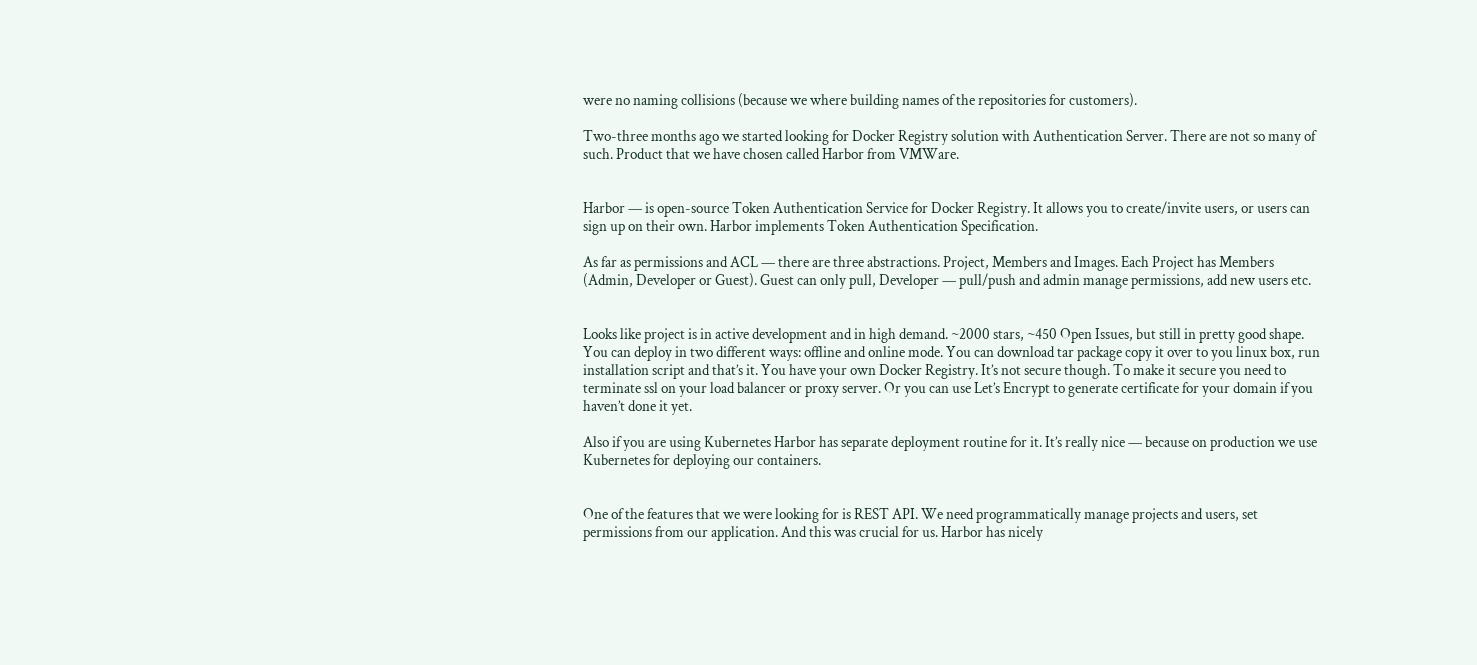were no naming collisions (because we where building names of the repositories for customers).

Two-three months ago we started looking for Docker Registry solution with Authentication Server. There are not so many of such. Product that we have chosen called Harbor from VMWare.


Harbor — is open-source Token Authentication Service for Docker Registry. It allows you to create/invite users, or users can sign up on their own. Harbor implements Token Authentication Specification.

As far as permissions and ACL — there are three abstractions. Project, Members and Images. Each Project has Members (Admin, Developer or Guest). Guest can only pull, Developer — pull/push and admin manage permissions, add new users etc.


Looks like project is in active development and in high demand. ~2000 stars, ~450 Open Issues, but still in pretty good shape. You can deploy in two different ways: offline and online mode. You can download tar package copy it over to you linux box, run installation script and that’s it. You have your own Docker Registry. It’s not secure though. To make it secure you need to terminate ssl on your load balancer or proxy server. Or you can use Let’s Encrypt to generate certificate for your domain if you haven’t done it yet.

Also if you are using Kubernetes Harbor has separate deployment routine for it. It’s really nice — because on production we use Kubernetes for deploying our containers.


One of the features that we were looking for is REST API. We need programmatically manage projects and users, set permissions from our application. And this was crucial for us. Harbor has nicely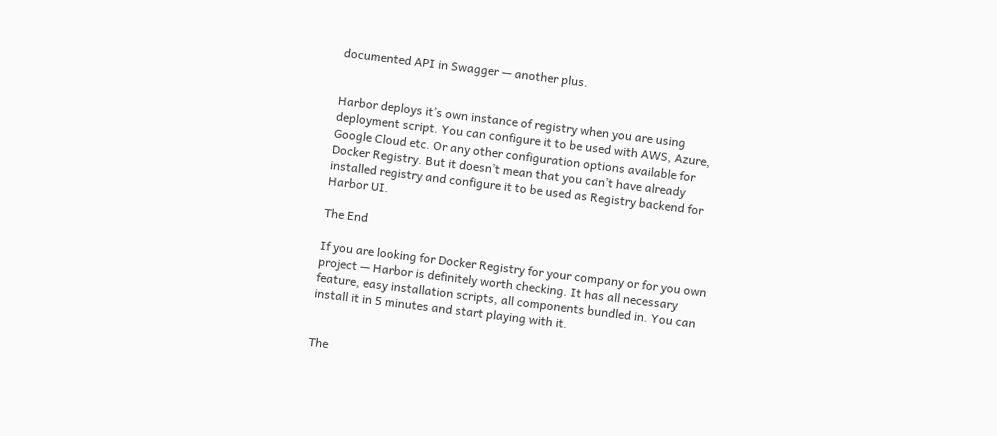documented API in Swagger — another plus.


Harbor deploys it’s own instance of registry when you are using deployment script. You can configure it to be used with AWS, Azure, Google Cloud etc. Or any other configuration options available for Docker Registry. But it doesn’t mean that you can’t have already installed registry and configure it to be used as Registry backend for Harbor UI.

The End

If you are looking for Docker Registry for your company or for you own project — Harbor is definitely worth checking. It has all necessary feature, easy installation scripts, all components bundled in. You can install it in 5 minutes and start playing with it.


The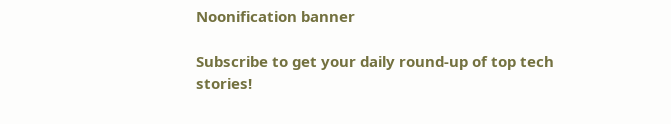Noonification banner

Subscribe to get your daily round-up of top tech stories!